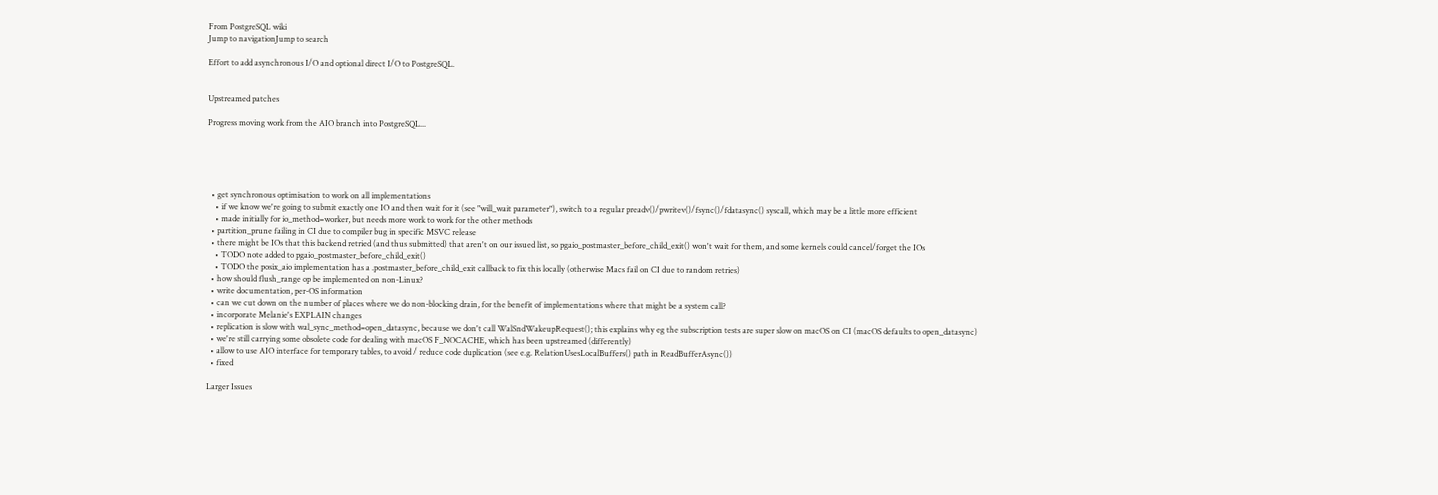From PostgreSQL wiki
Jump to navigationJump to search

Effort to add asynchronous I/O and optional direct I/O to PostgreSQL.


Upstreamed patches

Progress moving work from the AIO branch into PostgreSQL...





  • get synchronous optimisation to work on all implementations
    • if we know we're going to submit exactly one IO and then wait for it (see "will_wait parameter"), switch to a regular preadv()/pwritev()/fsync()/fdatasync() syscall, which may be a little more efficient
    • made initially for io_method=worker, but needs more work to work for the other methods
  • partition_prune failing in CI due to compiler bug in specific MSVC release
  • there might be IOs that this backend retried (and thus submitted) that aren't on our issued list, so pgaio_postmaster_before_child_exit() won't wait for them, and some kernels could cancel/forget the IOs
    • TODO note added to pgaio_postmaster_before_child_exit()
    • TODO the posix_aio implementation has a .postmaster_before_child_exit callback to fix this locally (otherwise Macs fail on CI due to random retries)
  • how should flush_range op be implemented on non-Linux?
  • write documentation, per-OS information
  • can we cut down on the number of places where we do non-blocking drain, for the benefit of implementations where that might be a system call?
  • incorporate Melanie's EXPLAIN changes
  • replication is slow with wal_sync_method=open_datasync, because we don't call WalSndWakeupRequest(); this explains why eg the subscription tests are super slow on macOS on CI (macOS defaults to open_datasync)
  • we're still carrying some obsolete code for dealing with macOS F_NOCACHE, which has been upstreamed (differently)
  • allow to use AIO interface for temporary tables, to avoid / reduce code duplication (see e.g. RelationUsesLocalBuffers() path in ReadBufferAsync())
  • fixed

Larger Issues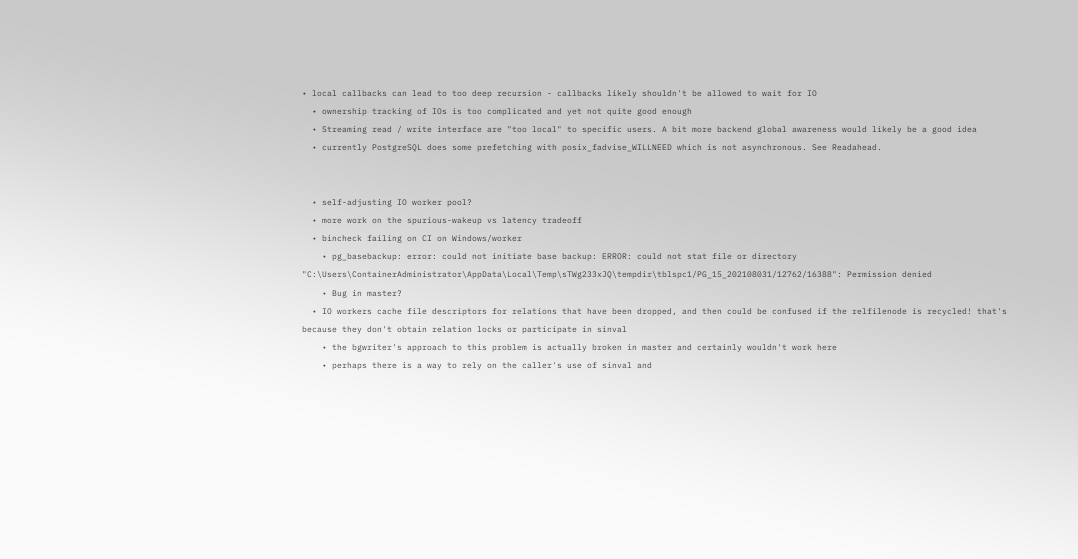• local callbacks can lead to too deep recursion - callbacks likely shouldn't be allowed to wait for IO
  • ownership tracking of IOs is too complicated and yet not quite good enough
  • Streaming read / write interface are "too local" to specific users. A bit more backend global awareness would likely be a good idea
  • currently PostgreSQL does some prefetching with posix_fadvise_WILLNEED which is not asynchronous. See Readahead.


  • self-adjusting IO worker pool?
  • more work on the spurious-wakeup vs latency tradeoff
  • bincheck failing on CI on Windows/worker
    • pg_basebackup: error: could not initiate base backup: ERROR: could not stat file or directory "C:\Users\ContainerAdministrator\AppData\Local\Temp\sTWg233xJQ\tempdir\tblspc1/PG_15_202108031/12762/16388": Permission denied
    • Bug in master?
  • IO workers cache file descriptors for relations that have been dropped, and then could be confused if the relfilenode is recycled! that's because they don't obtain relation locks or participate in sinval
    • the bgwriter's approach to this problem is actually broken in master and certainly wouldn't work here
    • perhaps there is a way to rely on the caller's use of sinval and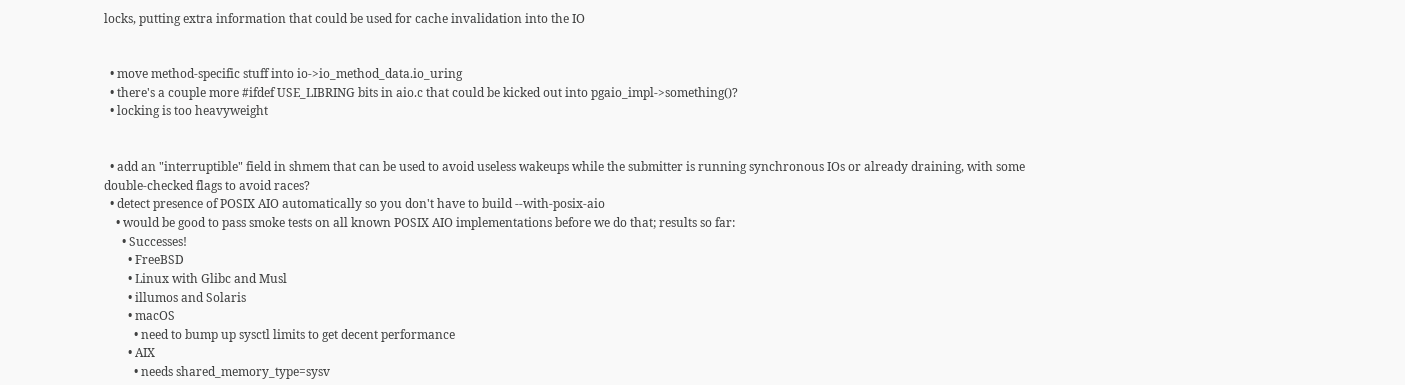locks, putting extra information that could be used for cache invalidation into the IO


  • move method-specific stuff into io->io_method_data.io_uring
  • there's a couple more #ifdef USE_LIBRING bits in aio.c that could be kicked out into pgaio_impl->something()?
  • locking is too heavyweight


  • add an "interruptible" field in shmem that can be used to avoid useless wakeups while the submitter is running synchronous IOs or already draining, with some double-checked flags to avoid races?
  • detect presence of POSIX AIO automatically so you don't have to build --with-posix-aio
    • would be good to pass smoke tests on all known POSIX AIO implementations before we do that; results so far:
      • Successes!
        • FreeBSD
        • Linux with Glibc and Musl
        • illumos and Solaris
        • macOS
          • need to bump up sysctl limits to get decent performance
        • AIX
          • needs shared_memory_type=sysv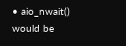• aio_nwait() would be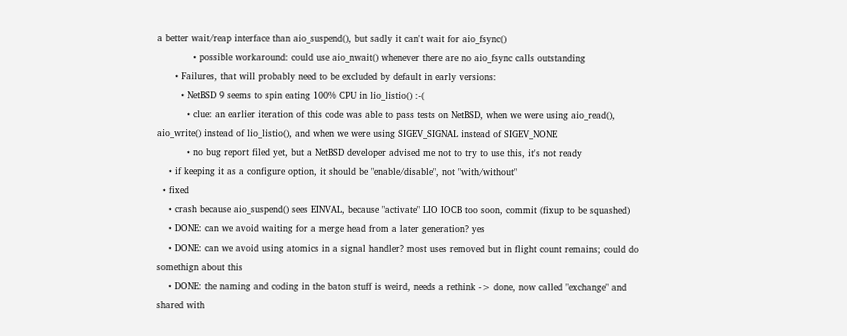a better wait/reap interface than aio_suspend(), but sadly it can't wait for aio_fsync()
            • possible workaround: could use aio_nwait() whenever there are no aio_fsync calls outstanding
      • Failures, that will probably need to be excluded by default in early versions:
        • NetBSD 9 seems to spin eating 100% CPU in lio_listio() :-(
          • clue: an earlier iteration of this code was able to pass tests on NetBSD, when we were using aio_read(), aio_write() instead of lio_listio(), and when we were using SIGEV_SIGNAL instead of SIGEV_NONE
          • no bug report filed yet, but a NetBSD developer advised me not to try to use this, it's not ready
    • if keeping it as a configure option, it should be "enable/disable", not "with/without"
  • fixed
    • crash because aio_suspend() sees EINVAL, because "activate" LIO IOCB too soon, commit (fixup to be squashed)
    • DONE: can we avoid waiting for a merge head from a later generation? yes
    • DONE: can we avoid using atomics in a signal handler? most uses removed but in flight count remains; could do somethign about this
    • DONE: the naming and coding in the baton stuff is weird, needs a rethink -> done, now called "exchange" and shared with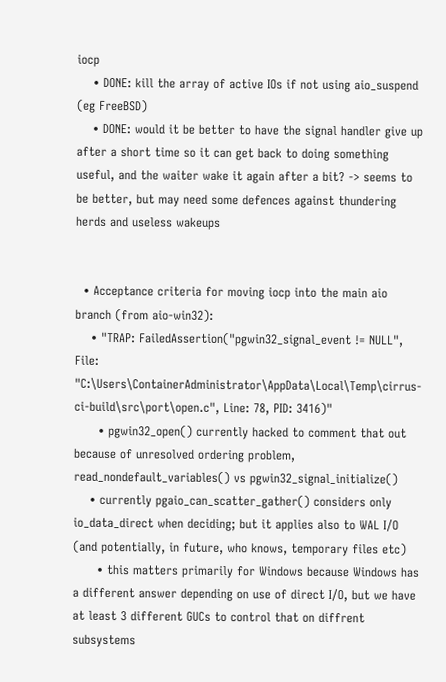iocp
    • DONE: kill the array of active IOs if not using aio_suspend (eg FreeBSD)
    • DONE: would it be better to have the signal handler give up after a short time so it can get back to doing something useful, and the waiter wake it again after a bit? -> seems to be better, but may need some defences against thundering herds and useless wakeups


  • Acceptance criteria for moving iocp into the main aio branch (from aio-win32):
    • "TRAP: FailedAssertion("pgwin32_signal_event != NULL", File: "C:\Users\ContainerAdministrator\AppData\Local\Temp\cirrus-ci-build\src\port\open.c", Line: 78, PID: 3416)"
      • pgwin32_open() currently hacked to comment that out because of unresolved ordering problem, read_nondefault_variables() vs pgwin32_signal_initialize()
    • currently pgaio_can_scatter_gather() considers only io_data_direct when deciding; but it applies also to WAL I/O (and potentially, in future, who knows, temporary files etc)
      • this matters primarily for Windows because Windows has a different answer depending on use of direct I/O, but we have at least 3 different GUCs to control that on diffrent subsystems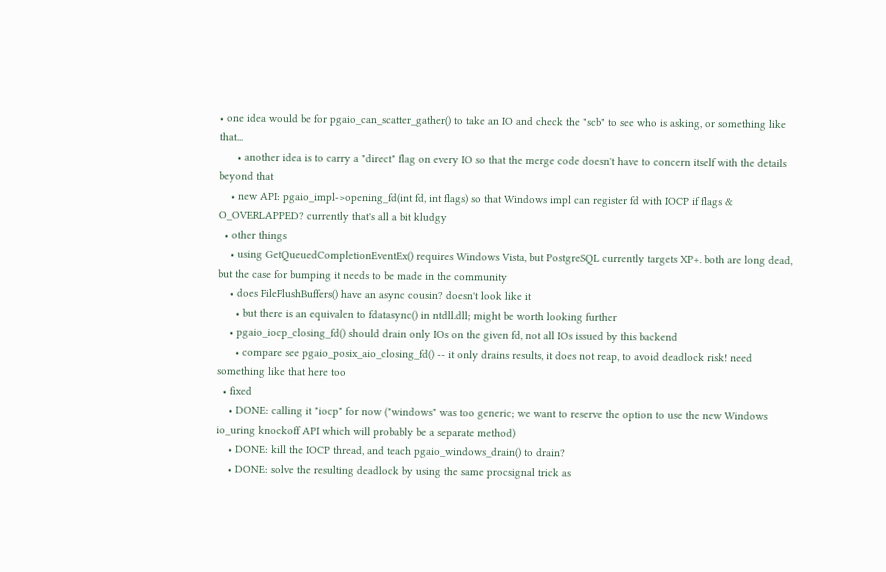• one idea would be for pgaio_can_scatter_gather() to take an IO and check the "scb" to see who is asking, or something like that...
      • another idea is to carry a "direct" flag on every IO so that the merge code doesn't have to concern itself with the details beyond that
    • new API: pgaio_impl->opening_fd(int fd, int flags) so that Windows impl can register fd with IOCP if flags & O_OVERLAPPED? currently that's all a bit kludgy
  • other things
    • using GetQueuedCompletionEventEx() requires Windows Vista, but PostgreSQL currently targets XP+. both are long dead, but the case for bumping it needs to be made in the community
    • does FileFlushBuffers() have an async cousin? doesn't look like it
      • but there is an equivalen to fdatasync() in ntdll.dll; might be worth looking further
    • pgaio_iocp_closing_fd() should drain only IOs on the given fd, not all IOs issued by this backend
      • compare see pgaio_posix_aio_closing_fd() -- it only drains results, it does not reap, to avoid deadlock risk! need something like that here too
  • fixed
    • DONE: calling it "iocp" for now ("windows" was too generic; we want to reserve the option to use the new Windows io_uring knockoff API which will probably be a separate method)
    • DONE: kill the IOCP thread, and teach pgaio_windows_drain() to drain?
    • DONE: solve the resulting deadlock by using the same procsignal trick as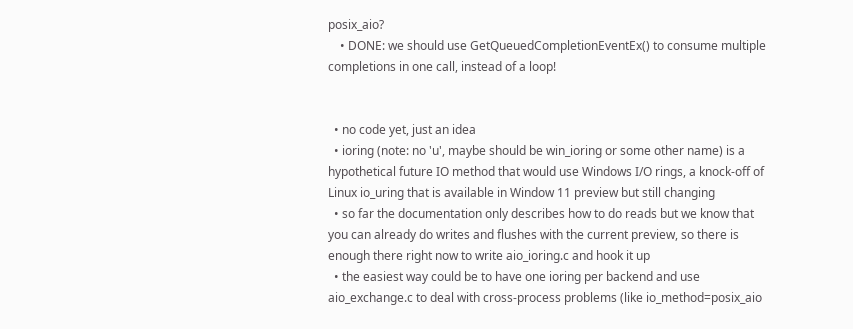posix_aio?
    • DONE: we should use GetQueuedCompletionEventEx() to consume multiple completions in one call, instead of a loop!


  • no code yet, just an idea
  • ioring (note: no 'u', maybe should be win_ioring or some other name) is a hypothetical future IO method that would use Windows I/O rings, a knock-off of Linux io_uring that is available in Window 11 preview but still changing
  • so far the documentation only describes how to do reads but we know that you can already do writes and flushes with the current preview, so there is enough there right now to write aio_ioring.c and hook it up
  • the easiest way could be to have one ioring per backend and use aio_exchange.c to deal with cross-process problems (like io_method=posix_aio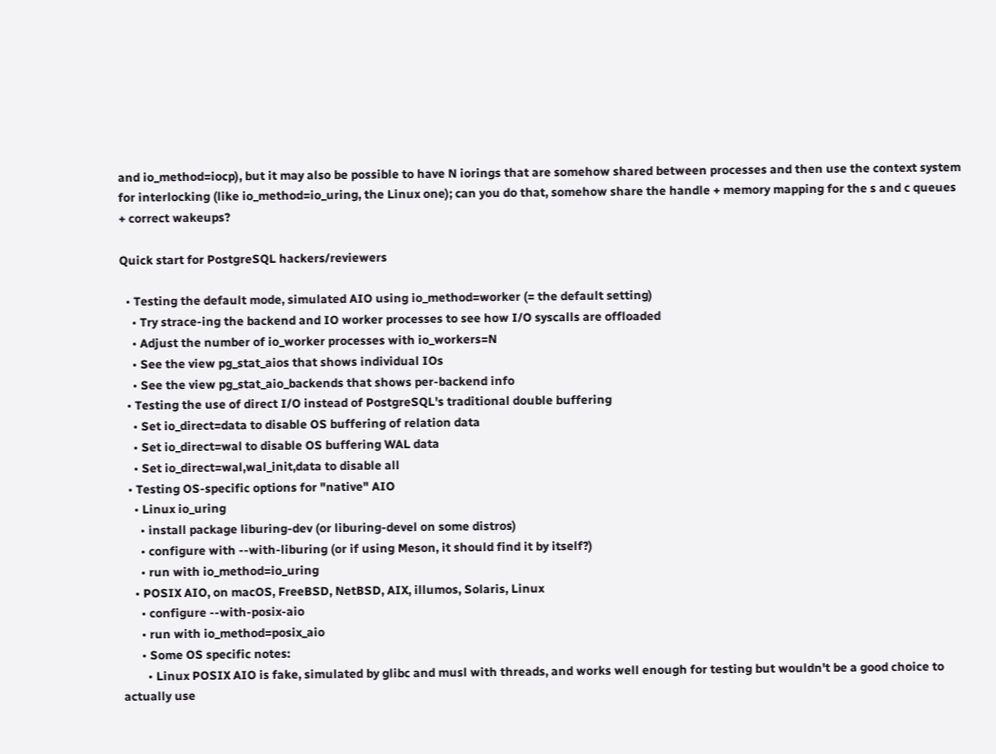and io_method=iocp), but it may also be possible to have N iorings that are somehow shared between processes and then use the context system for interlocking (like io_method=io_uring, the Linux one); can you do that, somehow share the handle + memory mapping for the s and c queues + correct wakeups?

Quick start for PostgreSQL hackers/reviewers

  • Testing the default mode, simulated AIO using io_method=worker (= the default setting)
    • Try strace-ing the backend and IO worker processes to see how I/O syscalls are offloaded
    • Adjust the number of io_worker processes with io_workers=N
    • See the view pg_stat_aios that shows individual IOs
    • See the view pg_stat_aio_backends that shows per-backend info
  • Testing the use of direct I/O instead of PostgreSQL's traditional double buffering
    • Set io_direct=data to disable OS buffering of relation data
    • Set io_direct=wal to disable OS buffering WAL data
    • Set io_direct=wal,wal_init,data to disable all
  • Testing OS-specific options for "native" AIO
    • Linux io_uring
      • install package liburing-dev (or liburing-devel on some distros)
      • configure with --with-liburing (or if using Meson, it should find it by itself?)
      • run with io_method=io_uring
    • POSIX AIO, on macOS, FreeBSD, NetBSD, AIX, illumos, Solaris, Linux
      • configure --with-posix-aio
      • run with io_method=posix_aio
      • Some OS specific notes:
        • Linux POSIX AIO is fake, simulated by glibc and musl with threads, and works well enough for testing but wouldn't be a good choice to actually use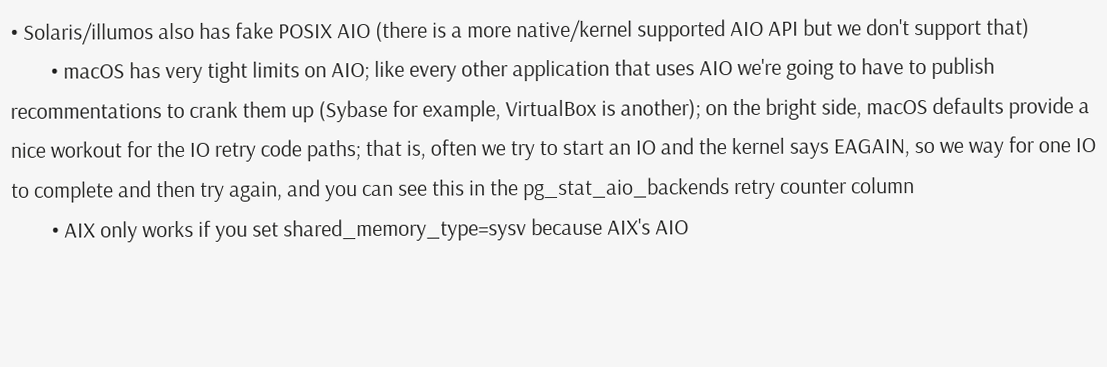• Solaris/illumos also has fake POSIX AIO (there is a more native/kernel supported AIO API but we don't support that)
        • macOS has very tight limits on AIO; like every other application that uses AIO we're going to have to publish recommentations to crank them up (Sybase for example, VirtualBox is another); on the bright side, macOS defaults provide a nice workout for the IO retry code paths; that is, often we try to start an IO and the kernel says EAGAIN, so we way for one IO to complete and then try again, and you can see this in the pg_stat_aio_backends retry counter column
        • AIX only works if you set shared_memory_type=sysv because AIX's AIO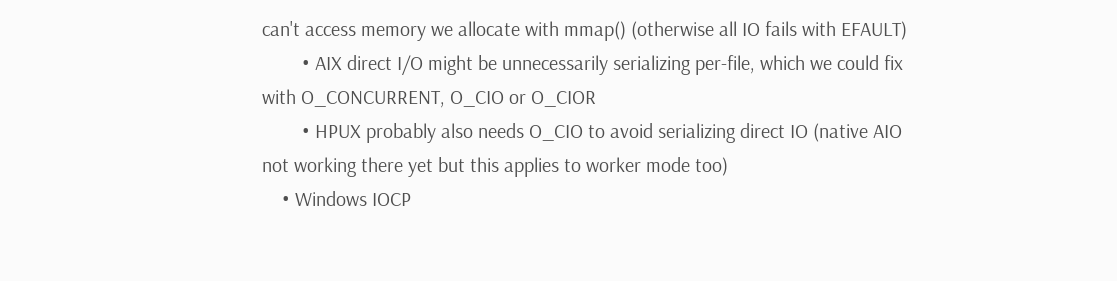can't access memory we allocate with mmap() (otherwise all IO fails with EFAULT)
        • AIX direct I/O might be unnecessarily serializing per-file, which we could fix with O_CONCURRENT, O_CIO or O_CIOR
        • HPUX probably also needs O_CIO to avoid serializing direct IO (native AIO not working there yet but this applies to worker mode too)
    • Windows IOCP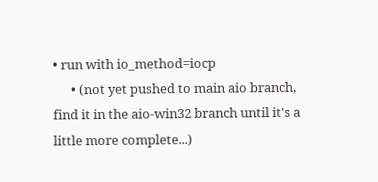• run with io_method=iocp
      • (not yet pushed to main aio branch, find it in the aio-win32 branch until it's a little more complete...)